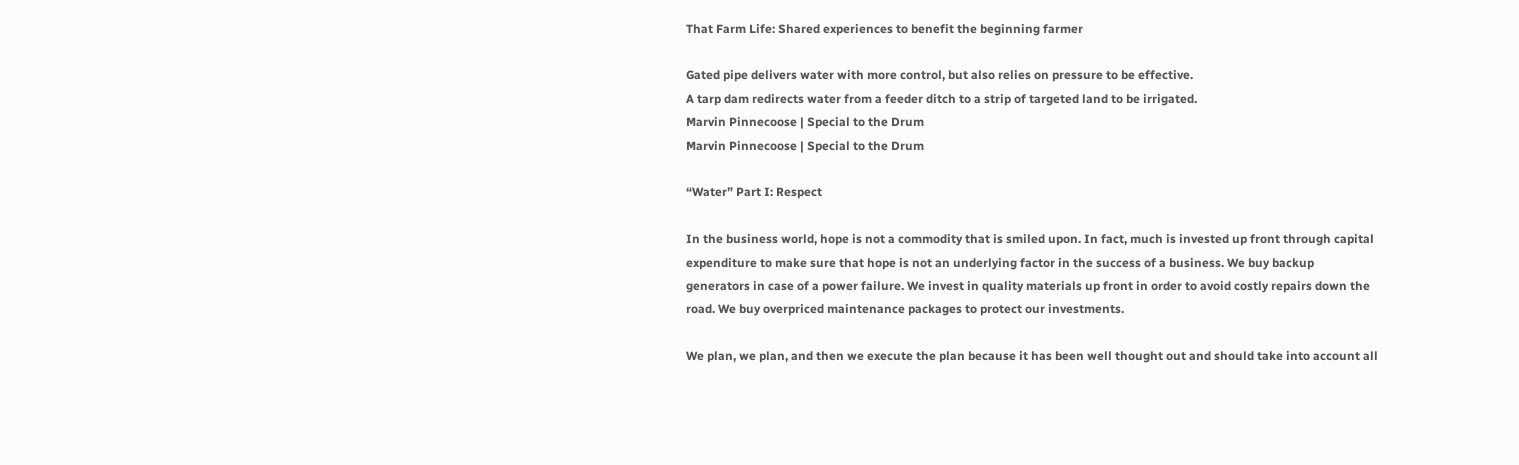That Farm Life: Shared experiences to benefit the beginning farmer

Gated pipe delivers water with more control, but also relies on pressure to be effective.
A tarp dam redirects water from a feeder ditch to a strip of targeted land to be irrigated.
Marvin Pinnecoose | Special to the Drum
Marvin Pinnecoose | Special to the Drum

“Water” Part I: Respect

In the business world, hope is not a commodity that is smiled upon. In fact, much is invested up front through capital expenditure to make sure that hope is not an underlying factor in the success of a business. We buy backup generators in case of a power failure. We invest in quality materials up front in order to avoid costly repairs down the road. We buy overpriced maintenance packages to protect our investments.

We plan, we plan, and then we execute the plan because it has been well thought out and should take into account all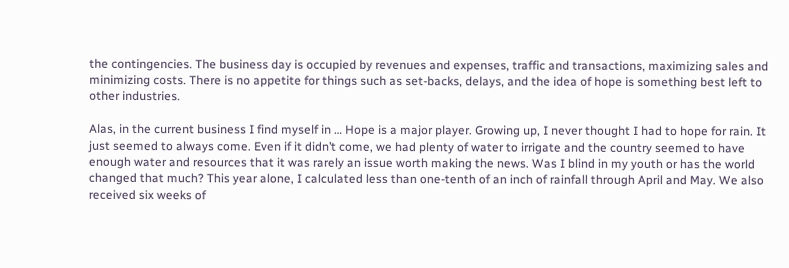the contingencies. The business day is occupied by revenues and expenses, traffic and transactions, maximizing sales and minimizing costs. There is no appetite for things such as set-backs, delays, and the idea of hope is something best left to other industries.

Alas, in the current business I find myself in … Hope is a major player. Growing up, I never thought I had to hope for rain. It just seemed to always come. Even if it didn’t come, we had plenty of water to irrigate and the country seemed to have enough water and resources that it was rarely an issue worth making the news. Was I blind in my youth or has the world changed that much? This year alone, I calculated less than one-tenth of an inch of rainfall through April and May. We also received six weeks of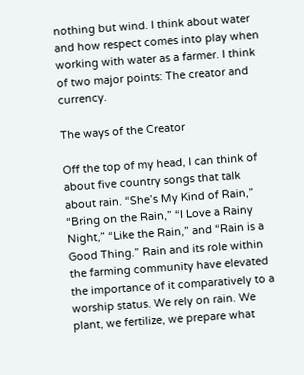nothing but wind. I think about water and how respect comes into play when working with water as a farmer. I think of two major points: The creator and currency.

The ways of the Creator

Off the top of my head, I can think of about five country songs that talk about rain. “She’s My Kind of Rain,” “Bring on the Rain,” “I Love a Rainy Night,” “Like the Rain,” and “Rain is a Good Thing.” Rain and its role within the farming community have elevated the importance of it comparatively to a worship status. We rely on rain. We plant, we fertilize, we prepare what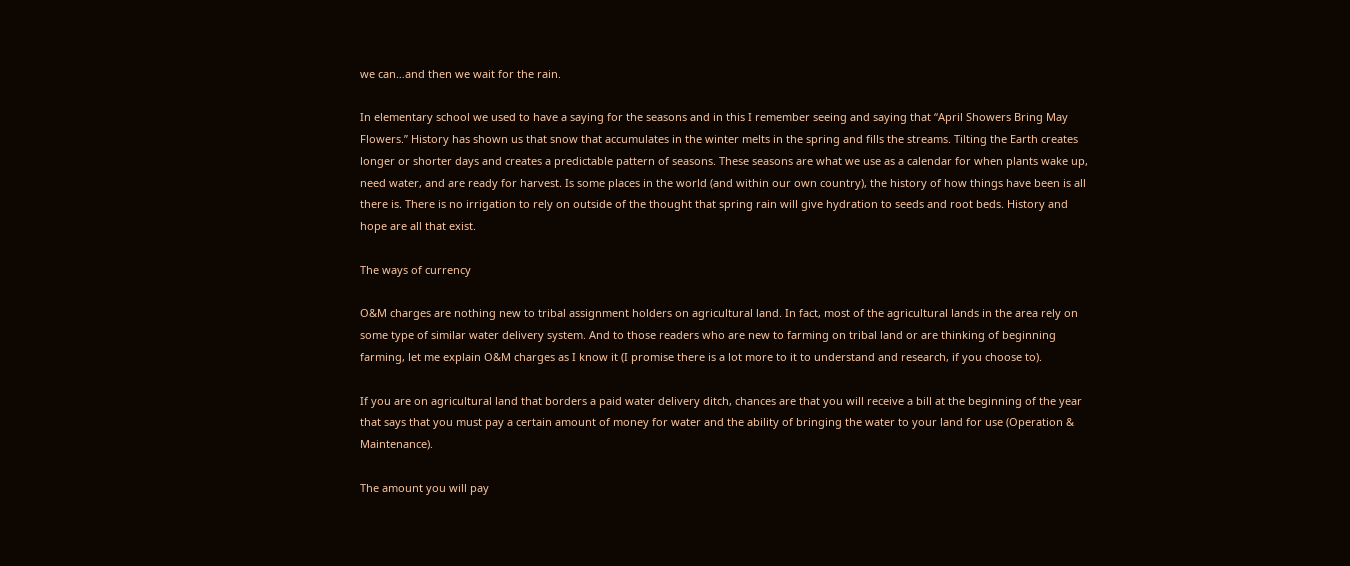we can…and then we wait for the rain.

In elementary school we used to have a saying for the seasons and in this I remember seeing and saying that “April Showers Bring May Flowers.” History has shown us that snow that accumulates in the winter melts in the spring and fills the streams. Tilting the Earth creates longer or shorter days and creates a predictable pattern of seasons. These seasons are what we use as a calendar for when plants wake up, need water, and are ready for harvest. Is some places in the world (and within our own country), the history of how things have been is all there is. There is no irrigation to rely on outside of the thought that spring rain will give hydration to seeds and root beds. History and hope are all that exist.

The ways of currency

O&M charges are nothing new to tribal assignment holders on agricultural land. In fact, most of the agricultural lands in the area rely on some type of similar water delivery system. And to those readers who are new to farming on tribal land or are thinking of beginning farming, let me explain O&M charges as I know it (I promise there is a lot more to it to understand and research, if you choose to).

If you are on agricultural land that borders a paid water delivery ditch, chances are that you will receive a bill at the beginning of the year that says that you must pay a certain amount of money for water and the ability of bringing the water to your land for use (Operation & Maintenance).

The amount you will pay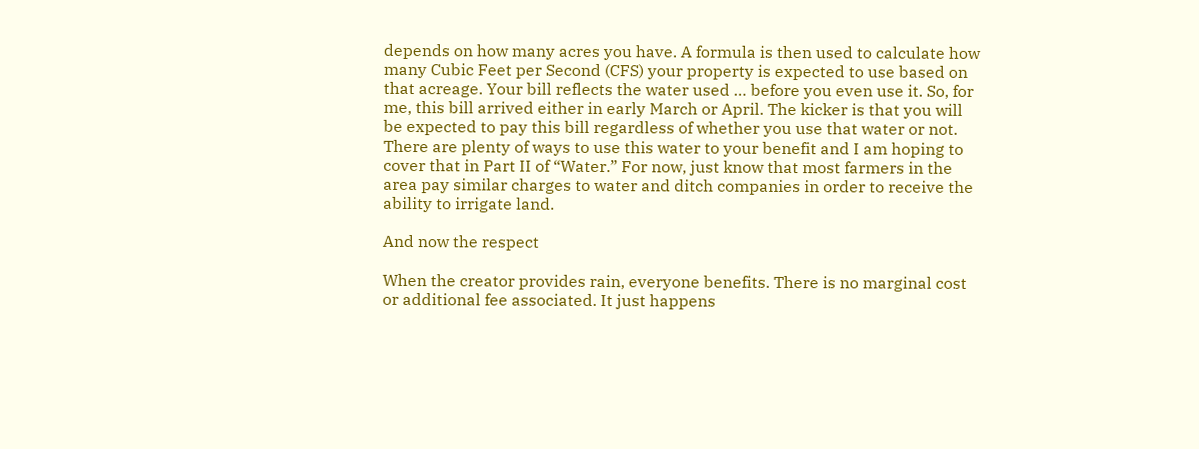depends on how many acres you have. A formula is then used to calculate how many Cubic Feet per Second (CFS) your property is expected to use based on that acreage. Your bill reflects the water used … before you even use it. So, for me, this bill arrived either in early March or April. The kicker is that you will be expected to pay this bill regardless of whether you use that water or not. There are plenty of ways to use this water to your benefit and I am hoping to cover that in Part II of “Water.” For now, just know that most farmers in the area pay similar charges to water and ditch companies in order to receive the ability to irrigate land.

And now the respect

When the creator provides rain, everyone benefits. There is no marginal cost or additional fee associated. It just happens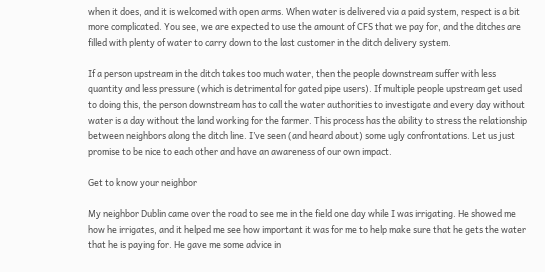when it does, and it is welcomed with open arms. When water is delivered via a paid system, respect is a bit more complicated. You see, we are expected to use the amount of CFS that we pay for, and the ditches are filled with plenty of water to carry down to the last customer in the ditch delivery system.

If a person upstream in the ditch takes too much water, then the people downstream suffer with less quantity and less pressure (which is detrimental for gated pipe users). If multiple people upstream get used to doing this, the person downstream has to call the water authorities to investigate and every day without water is a day without the land working for the farmer. This process has the ability to stress the relationship between neighbors along the ditch line. I’ve seen (and heard about) some ugly confrontations. Let us just promise to be nice to each other and have an awareness of our own impact.

Get to know your neighbor

My neighbor Dublin came over the road to see me in the field one day while I was irrigating. He showed me how he irrigates, and it helped me see how important it was for me to help make sure that he gets the water that he is paying for. He gave me some advice in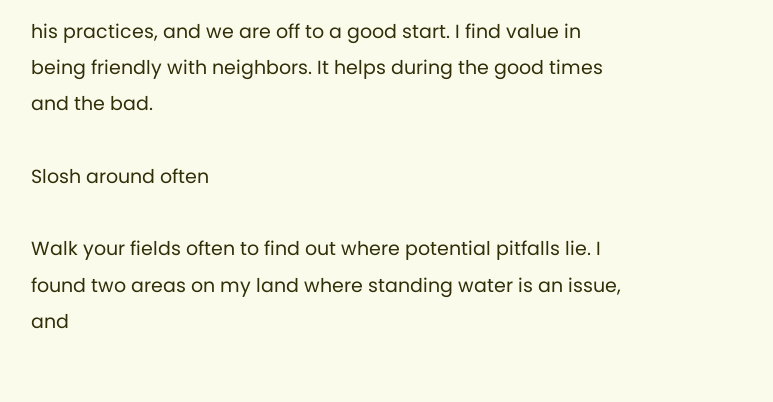his practices, and we are off to a good start. I find value in being friendly with neighbors. It helps during the good times and the bad.

Slosh around often

Walk your fields often to find out where potential pitfalls lie. I found two areas on my land where standing water is an issue, and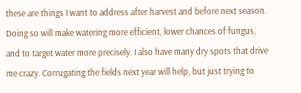these are things I want to address after harvest and before next season. Doing so will make watering more efficient, lower chances of fungus, and to target water more precisely. I also have many dry spots that drive me crazy. Corrugating the fields next year will help, but just trying to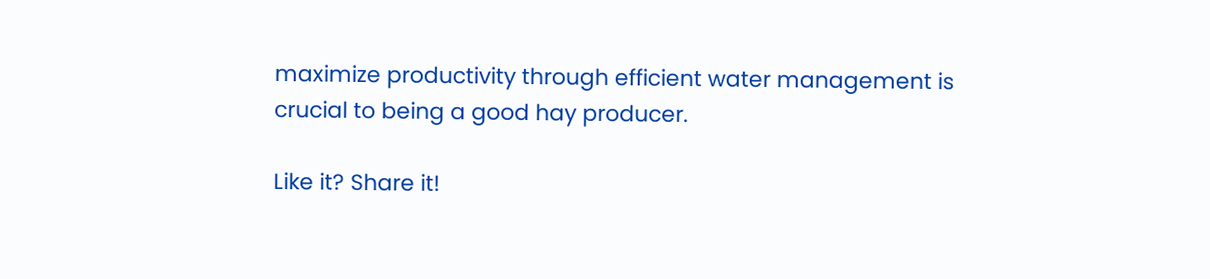maximize productivity through efficient water management is crucial to being a good hay producer.

Like it? Share it!